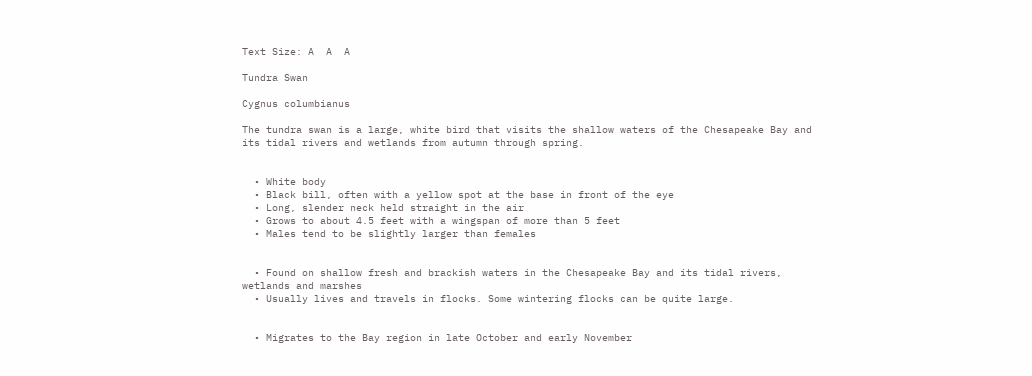Text Size: A  A  A

Tundra Swan

Cygnus columbianus

The tundra swan is a large, white bird that visits the shallow waters of the Chesapeake Bay and its tidal rivers and wetlands from autumn through spring.


  • White body
  • Black bill, often with a yellow spot at the base in front of the eye
  • Long, slender neck held straight in the air
  • Grows to about 4.5 feet with a wingspan of more than 5 feet
  • Males tend to be slightly larger than females


  • Found on shallow fresh and brackish waters in the Chesapeake Bay and its tidal rivers, wetlands and marshes
  • Usually lives and travels in flocks. Some wintering flocks can be quite large.


  • Migrates to the Bay region in late October and early November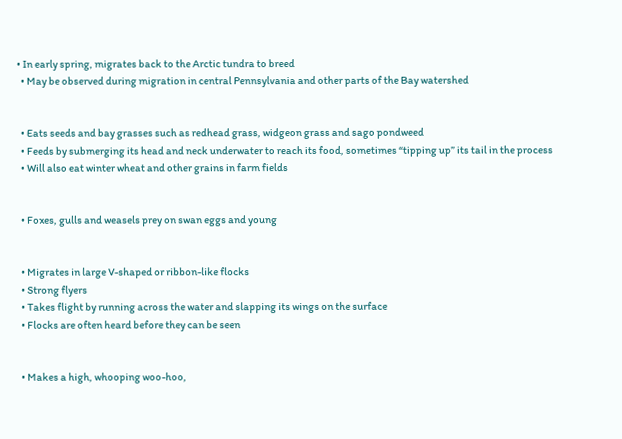• In early spring, migrates back to the Arctic tundra to breed
  • May be observed during migration in central Pennsylvania and other parts of the Bay watershed


  • Eats seeds and bay grasses such as redhead grass, widgeon grass and sago pondweed
  • Feeds by submerging its head and neck underwater to reach its food, sometimes “tipping up” its tail in the process
  • Will also eat winter wheat and other grains in farm fields


  • Foxes, gulls and weasels prey on swan eggs and young


  • Migrates in large V-shaped or ribbon-like flocks
  • Strong flyers
  • Takes flight by running across the water and slapping its wings on the surface
  • Flocks are often heard before they can be seen


  • Makes a high, whooping woo-hoo,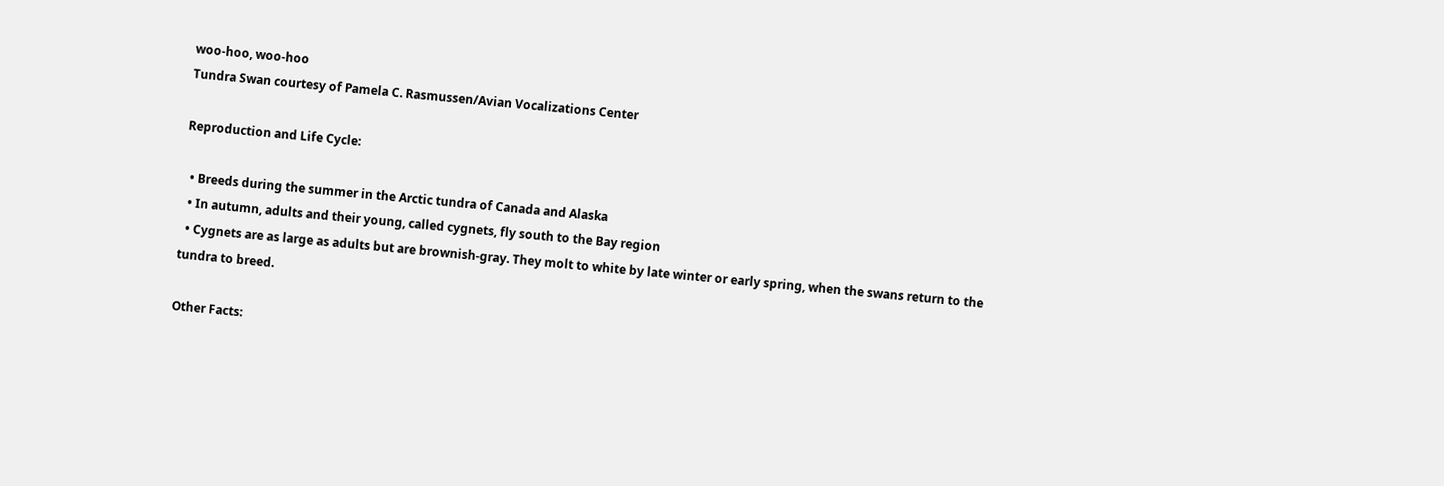woo-hoo, woo-hoo
Tundra Swan courtesy of Pamela C. Rasmussen/Avian Vocalizations Center

Reproduction and Life Cycle:

  • Breeds during the summer in the Arctic tundra of Canada and Alaska
  • In autumn, adults and their young, called cygnets, fly south to the Bay region
  • Cygnets are as large as adults but are brownish-gray. They molt to white by late winter or early spring, when the swans return to the tundra to breed.

Other Facts: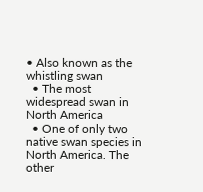• Also known as the whistling swan
  • The most widespread swan in North America
  • One of only two native swan species in North America. The other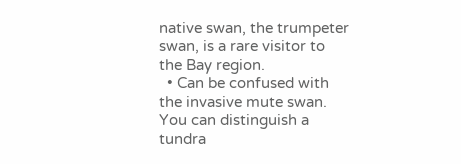native swan, the trumpeter swan, is a rare visitor to the Bay region.
  • Can be confused with the invasive mute swan. You can distinguish a tundra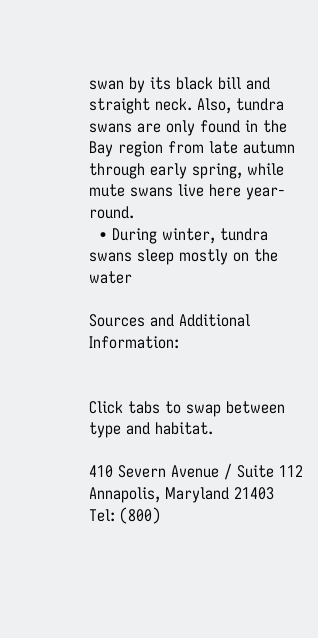swan by its black bill and straight neck. Also, tundra swans are only found in the Bay region from late autumn through early spring, while mute swans live here year-round.
  • During winter, tundra swans sleep mostly on the water

Sources and Additional Information:


Click tabs to swap between type and habitat.

410 Severn Avenue / Suite 112
Annapolis, Maryland 21403
Tel: (800)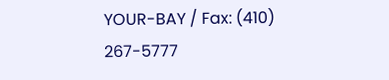YOUR-BAY / Fax: (410) 267-5777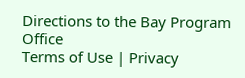Directions to the Bay Program Office
Terms of Use | Privacy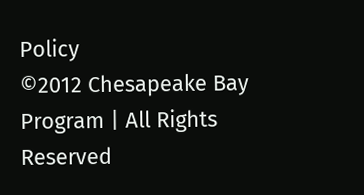Policy
©2012 Chesapeake Bay Program | All Rights Reserved